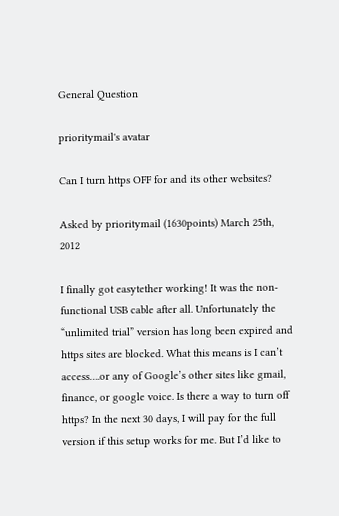General Question

prioritymail's avatar

Can I turn https OFF for and its other websites?

Asked by prioritymail (1630points) March 25th, 2012

I finally got easytether working! It was the non-functional USB cable after all. Unfortunately the “unlimited trial” version has long been expired and https sites are blocked. What this means is I can’t access….or any of Google’s other sites like gmail, finance, or google voice. Is there a way to turn off https? In the next 30 days, I will pay for the full version if this setup works for me. But I’d like to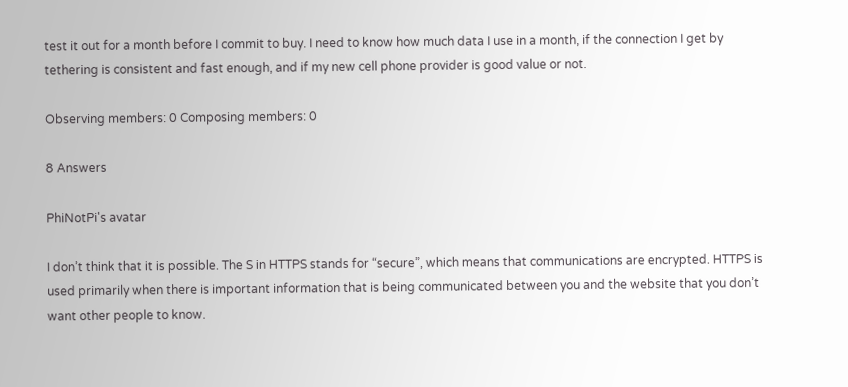test it out for a month before I commit to buy. I need to know how much data I use in a month, if the connection I get by tethering is consistent and fast enough, and if my new cell phone provider is good value or not.

Observing members: 0 Composing members: 0

8 Answers

PhiNotPi's avatar

I don’t think that it is possible. The S in HTTPS stands for “secure”, which means that communications are encrypted. HTTPS is used primarily when there is important information that is being communicated between you and the website that you don’t want other people to know.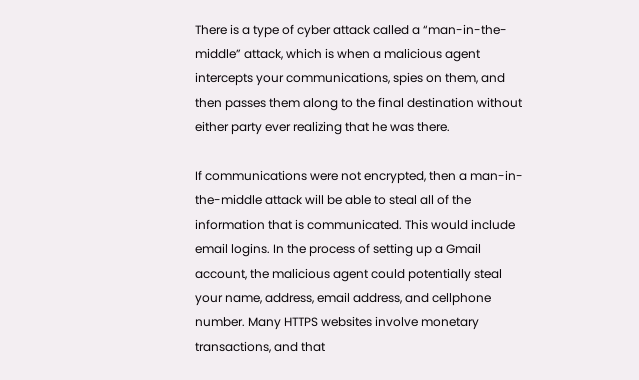There is a type of cyber attack called a “man-in-the-middle” attack, which is when a malicious agent intercepts your communications, spies on them, and then passes them along to the final destination without either party ever realizing that he was there.

If communications were not encrypted, then a man-in-the-middle attack will be able to steal all of the information that is communicated. This would include email logins. In the process of setting up a Gmail account, the malicious agent could potentially steal your name, address, email address, and cellphone number. Many HTTPS websites involve monetary transactions, and that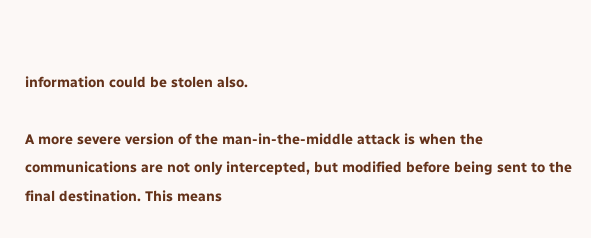information could be stolen also.

A more severe version of the man-in-the-middle attack is when the communications are not only intercepted, but modified before being sent to the final destination. This means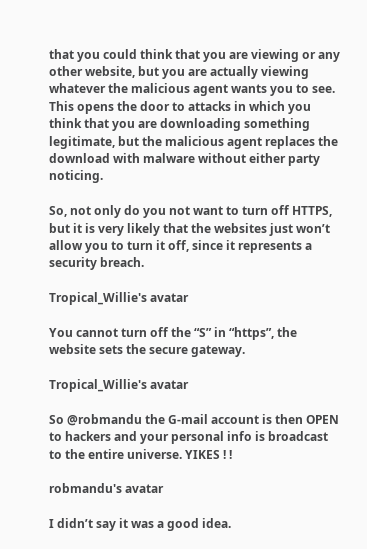that you could think that you are viewing or any other website, but you are actually viewing whatever the malicious agent wants you to see. This opens the door to attacks in which you think that you are downloading something legitimate, but the malicious agent replaces the download with malware without either party noticing.

So, not only do you not want to turn off HTTPS, but it is very likely that the websites just won’t allow you to turn it off, since it represents a security breach.

Tropical_Willie's avatar

You cannot turn off the “S” in “https”, the website sets the secure gateway.

Tropical_Willie's avatar

So @robmandu the G-mail account is then OPEN to hackers and your personal info is broadcast to the entire universe. YIKES ! !

robmandu's avatar

I didn’t say it was a good idea.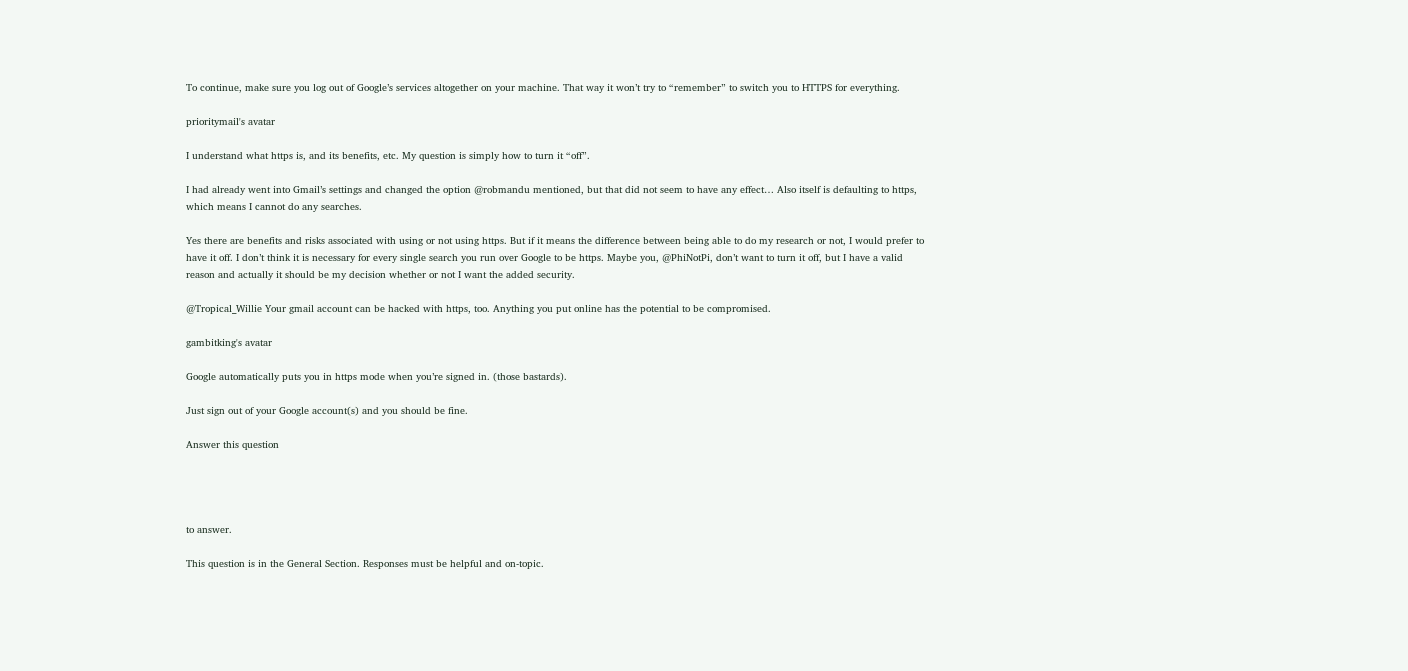To continue, make sure you log out of Google’s services altogether on your machine. That way it won’t try to “remember” to switch you to HTTPS for everything.

prioritymail's avatar

I understand what https is, and its benefits, etc. My question is simply how to turn it “off”.

I had already went into Gmail’s settings and changed the option @robmandu mentioned, but that did not seem to have any effect… Also itself is defaulting to https, which means I cannot do any searches.

Yes there are benefits and risks associated with using or not using https. But if it means the difference between being able to do my research or not, I would prefer to have it off. I don’t think it is necessary for every single search you run over Google to be https. Maybe you, @PhiNotPi, don’t want to turn it off, but I have a valid reason and actually it should be my decision whether or not I want the added security.

@Tropical_Willie Your gmail account can be hacked with https, too. Anything you put online has the potential to be compromised.

gambitking's avatar

Google automatically puts you in https mode when you’re signed in. (those bastards).

Just sign out of your Google account(s) and you should be fine.

Answer this question




to answer.

This question is in the General Section. Responses must be helpful and on-topic.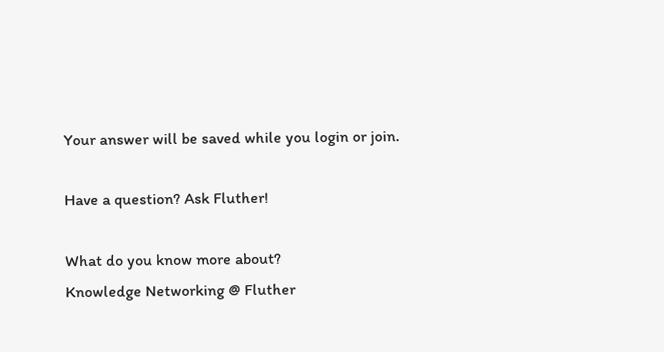Your answer will be saved while you login or join.

Have a question? Ask Fluther!

What do you know more about?
Knowledge Networking @ Fluther